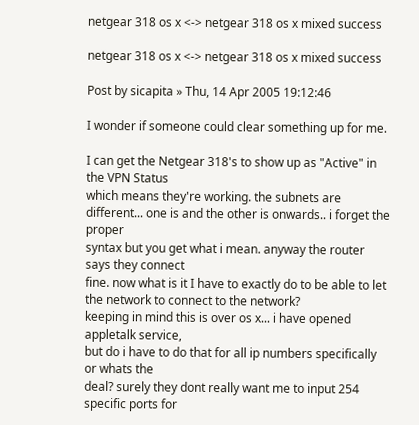netgear 318 os x <-> netgear 318 os x mixed success

netgear 318 os x <-> netgear 318 os x mixed success

Post by sicapita » Thu, 14 Apr 2005 19:12:46

I wonder if someone could clear something up for me.

I can get the Netgear 318's to show up as "Active" in the VPN Status
which means they're working. the subnets are different... one is and the other is onwards.. i forget the proper
syntax but you get what i mean. anyway the router says they connect
fine. now what is it I have to exactly do to be able to let the network to connect to the network?
keeping in mind this is over os x... i have opened appletalk service,
but do i have to do that for all ip numbers specifically or whats the
deal? surely they dont really want me to input 254 specific ports for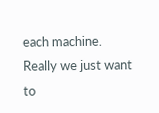each machine. Really we just want to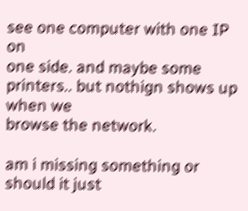see one computer with one IP on
one side. and maybe some printers.. but nothign shows up when we
browse the network.

am i missing something or should it just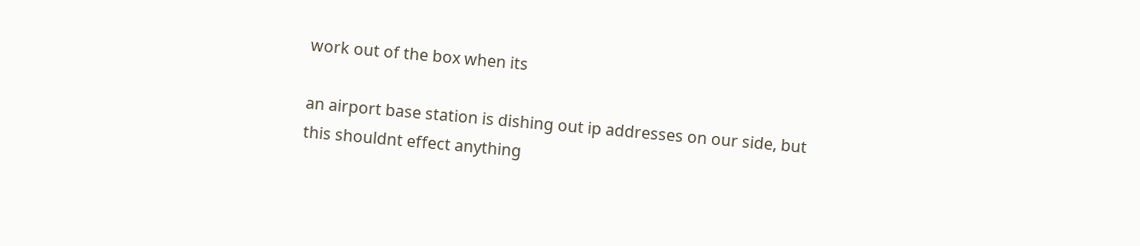work out of the box when its

an airport base station is dishing out ip addresses on our side, but
this shouldnt effect anything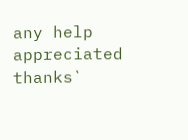any help appreciated thanks`